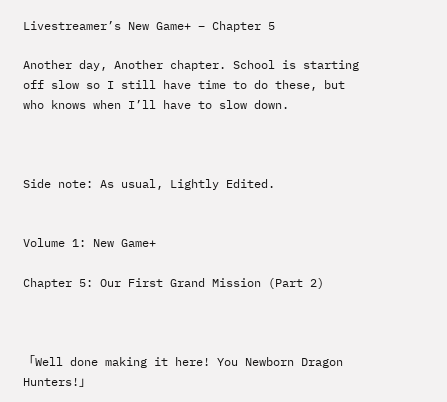Livestreamer’s New Game+ – Chapter 5

Another day, Another chapter. School is starting off slow so I still have time to do these, but who knows when I’ll have to slow down.



Side note: As usual, Lightly Edited.


Volume 1: New Game+

Chapter 5: Our First Grand Mission (Part 2)



「Well done making it here! You Newborn Dragon Hunters!」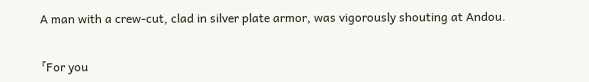A man with a crew-cut, clad in silver plate armor, was vigorously shouting at Andou.


「For you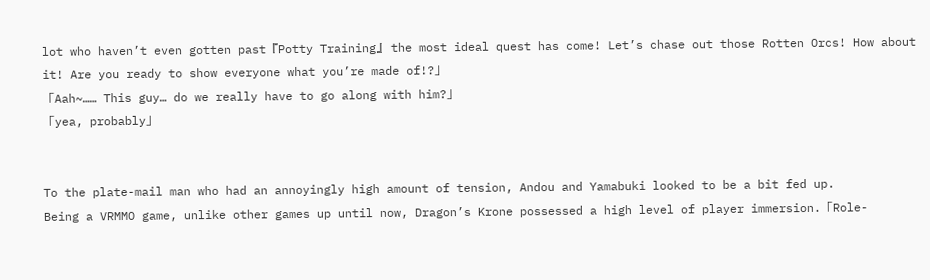lot who haven’t even gotten past『Potty Training』 the most ideal quest has come! Let’s chase out those Rotten Orcs! How about it! Are you ready to show everyone what you’re made of!?」
「Aah~…… This guy… do we really have to go along with him?」
「yea, probably」


To the plate-mail man who had an annoyingly high amount of tension, Andou and Yamabuki looked to be a bit fed up.
Being a VRMMO game, unlike other games up until now, Dragon’s Krone possessed a high level of player immersion.「Role-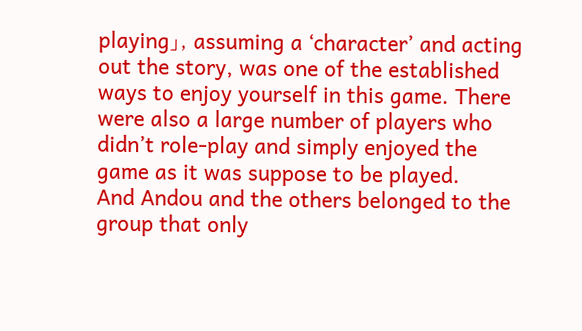playing」, assuming a ‘character’ and acting out the story, was one of the established ways to enjoy yourself in this game. There were also a large number of players who didn’t role-play and simply enjoyed the game as it was suppose to be played.
And Andou and the others belonged to the group that only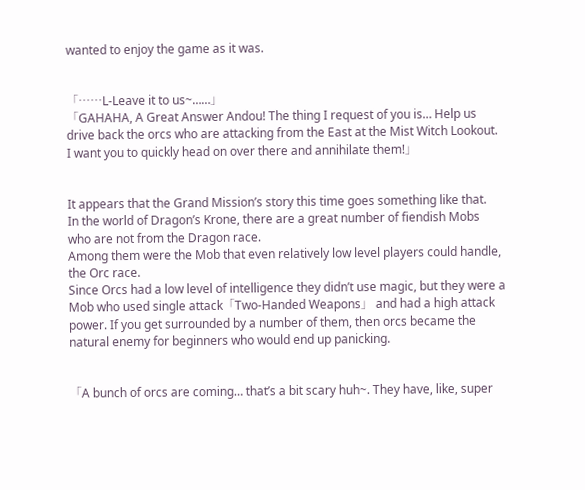wanted to enjoy the game as it was.


「……L-Leave it to us~……」
「GAHAHA, A Great Answer Andou! The thing I request of you is… Help us drive back the orcs who are attacking from the East at the Mist Witch Lookout. I want you to quickly head on over there and annihilate them!」


It appears that the Grand Mission’s story this time goes something like that.
In the world of Dragon’s Krone, there are a great number of fiendish Mobs who are not from the Dragon race.
Among them were the Mob that even relatively low level players could handle, the Orc race.
Since Orcs had a low level of intelligence they didn’t use magic, but they were a Mob who used single attack「Two-Handed Weapons」 and had a high attack power. If you get surrounded by a number of them, then orcs became the natural enemy for beginners who would end up panicking.


「A bunch of orcs are coming… that’s a bit scary huh~. They have, like, super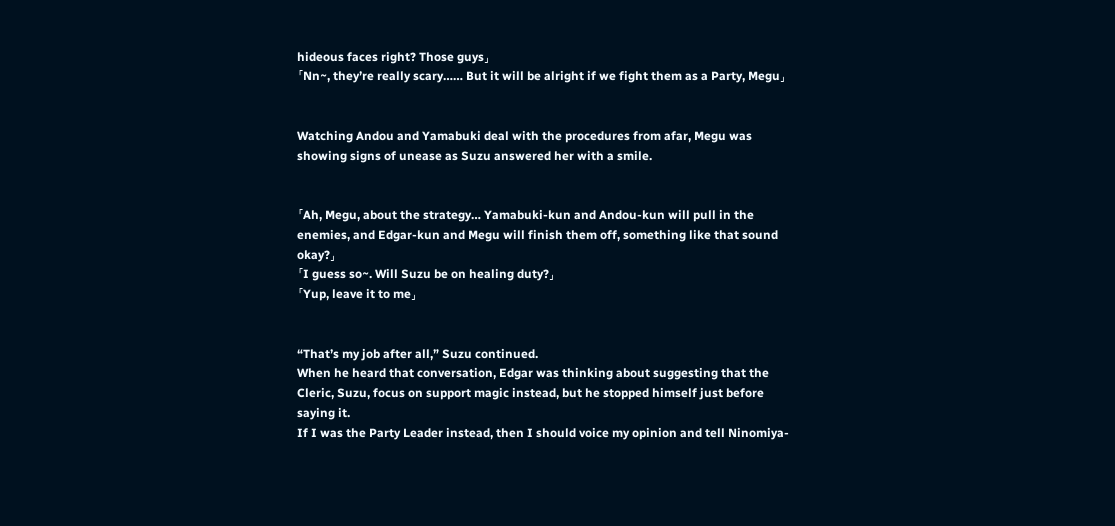hideous faces right? Those guys」
「Nn~, they’re really scary…… But it will be alright if we fight them as a Party, Megu」


Watching Andou and Yamabuki deal with the procedures from afar, Megu was showing signs of unease as Suzu answered her with a smile.


「Ah, Megu, about the strategy… Yamabuki-kun and Andou-kun will pull in the enemies, and Edgar-kun and Megu will finish them off, something like that sound okay?」
「I guess so~. Will Suzu be on healing duty?」
「Yup, leave it to me」


“That’s my job after all,” Suzu continued.
When he heard that conversation, Edgar was thinking about suggesting that the Cleric, Suzu, focus on support magic instead, but he stopped himself just before saying it.
If I was the Party Leader instead, then I should voice my opinion and tell Ninomiya-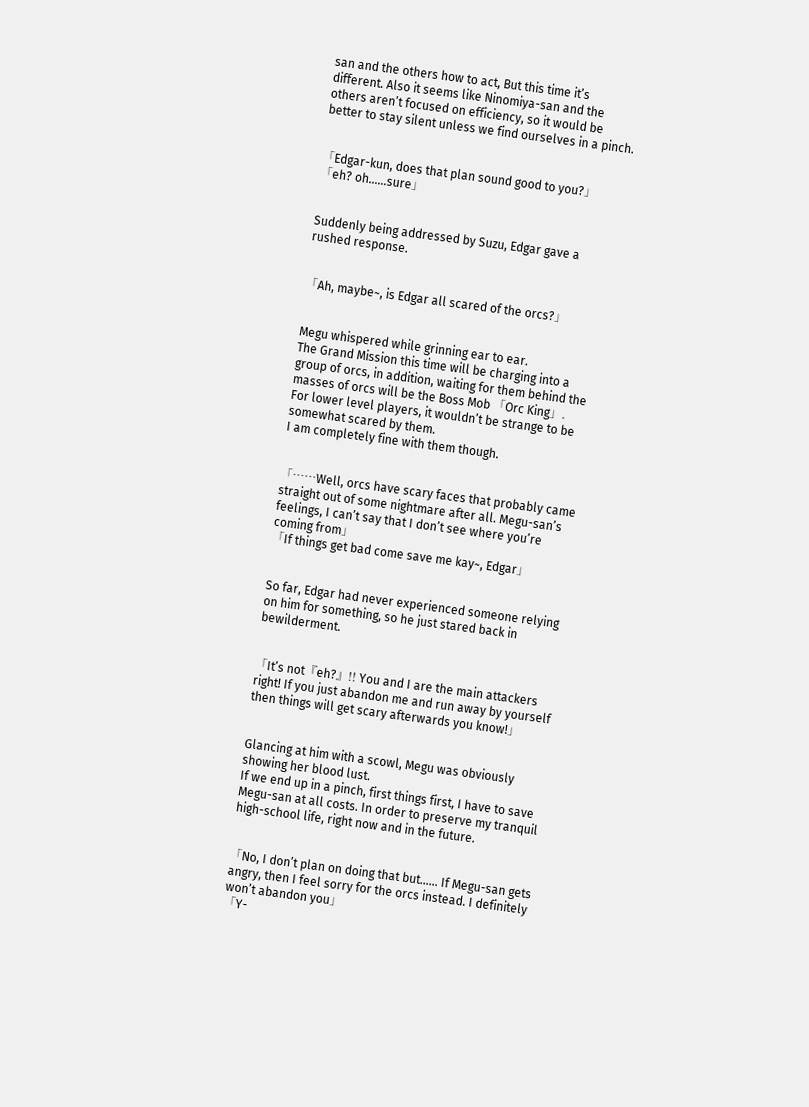san and the others how to act, But this time it’s different. Also it seems like Ninomiya-san and the others aren’t focused on efficiency, so it would be better to stay silent unless we find ourselves in a pinch.


「Edgar-kun, does that plan sound good to you?」
「eh? oh……sure」


Suddenly being addressed by Suzu, Edgar gave a rushed response.


「Ah, maybe~, is Edgar all scared of the orcs?」


Megu whispered while grinning ear to ear.
The Grand Mission this time will be charging into a group of orcs, in addition, waiting for them behind the masses of orcs will be the Boss Mob 「Orc King」.
For lower level players, it wouldn’t be strange to be somewhat scared by them.
I am completely fine with them though.


「……Well, orcs have scary faces that probably came straight out of some nightmare after all. Megu-san’s feelings, I can’t say that I don’t see where you’re coming from」
「If things get bad come save me kay~, Edgar」


So far, Edgar had never experienced someone relying on him for something, so he just stared back in bewilderment.


「It’s not『eh?』!! You and I are the main attackers right! If you just abandon me and run away by yourself then things will get scary afterwards you know!」


Glancing at him with a scowl, Megu was obviously showing her blood lust.
If we end up in a pinch, first things first, I have to save Megu-san at all costs. In order to preserve my tranquil high-school life, right now and in the future.


「No, I don’t plan on doing that but…… If Megu-san gets angry, then I feel sorry for the orcs instead. I definitely won’t abandon you」
「Y-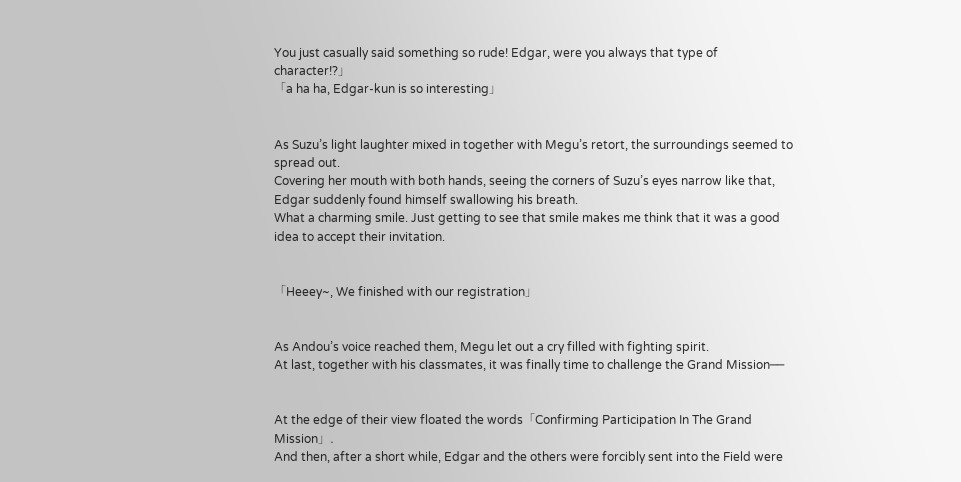You just casually said something so rude! Edgar, were you always that type of character!?」
「a ha ha, Edgar-kun is so interesting」


As Suzu’s light laughter mixed in together with Megu’s retort, the surroundings seemed to spread out.
Covering her mouth with both hands, seeing the corners of Suzu’s eyes narrow like that, Edgar suddenly found himself swallowing his breath.
What a charming smile. Just getting to see that smile makes me think that it was a good idea to accept their invitation.


「Heeey~, We finished with our registration」


As Andou’s voice reached them, Megu let out a cry filled with fighting spirit.
At last, together with his classmates, it was finally time to challenge the Grand Mission──


At the edge of their view floated the words「Confirming Participation In The Grand Mission」.
And then, after a short while, Edgar and the others were forcibly sent into the Field were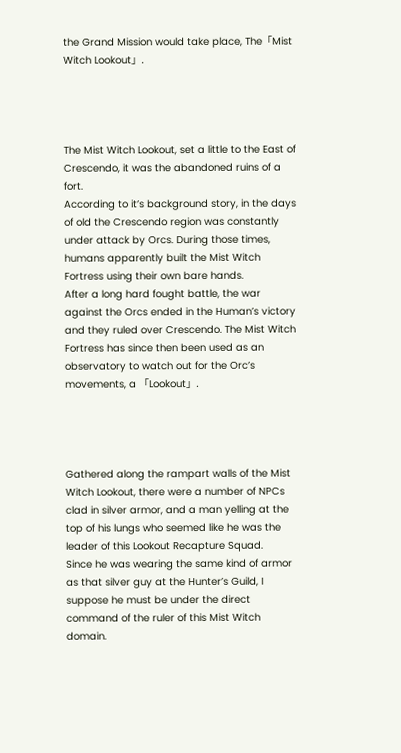the Grand Mission would take place, The「Mist Witch Lookout」.




The Mist Witch Lookout, set a little to the East of Crescendo, it was the abandoned ruins of a fort.
According to it’s background story, in the days of old the Crescendo region was constantly under attack by Orcs. During those times, humans apparently built the Mist Witch Fortress using their own bare hands.
After a long hard fought battle, the war against the Orcs ended in the Human’s victory and they ruled over Crescendo. The Mist Witch Fortress has since then been used as an observatory to watch out for the Orc’s movements, a 「Lookout」.




Gathered along the rampart walls of the Mist Witch Lookout, there were a number of NPCs clad in silver armor, and a man yelling at the top of his lungs who seemed like he was the leader of this Lookout Recapture Squad.
Since he was wearing the same kind of armor as that silver guy at the Hunter’s Guild, I suppose he must be under the direct command of the ruler of this Mist Witch domain.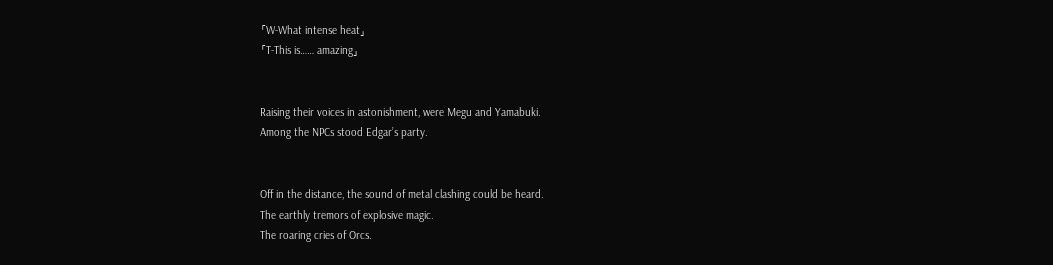「W-What intense heat」
「T-This is…… amazing」


Raising their voices in astonishment, were Megu and Yamabuki.
Among the NPCs stood Edgar’s party.


Off in the distance, the sound of metal clashing could be heard.
The earthly tremors of explosive magic.
The roaring cries of Orcs.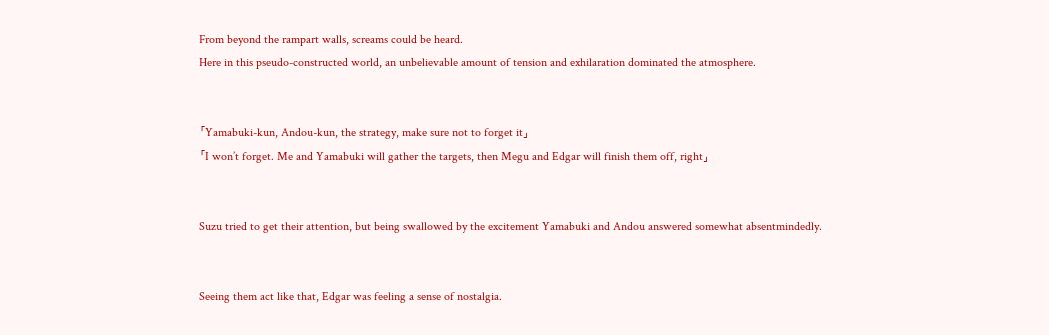From beyond the rampart walls, screams could be heard.
Here in this pseudo-constructed world, an unbelievable amount of tension and exhilaration dominated the atmosphere.


「Yamabuki-kun, Andou-kun, the strategy, make sure not to forget it」
「I won’t forget. Me and Yamabuki will gather the targets, then Megu and Edgar will finish them off, right」


Suzu tried to get their attention, but being swallowed by the excitement Yamabuki and Andou answered somewhat absentmindedly.


Seeing them act like that, Edgar was feeling a sense of nostalgia.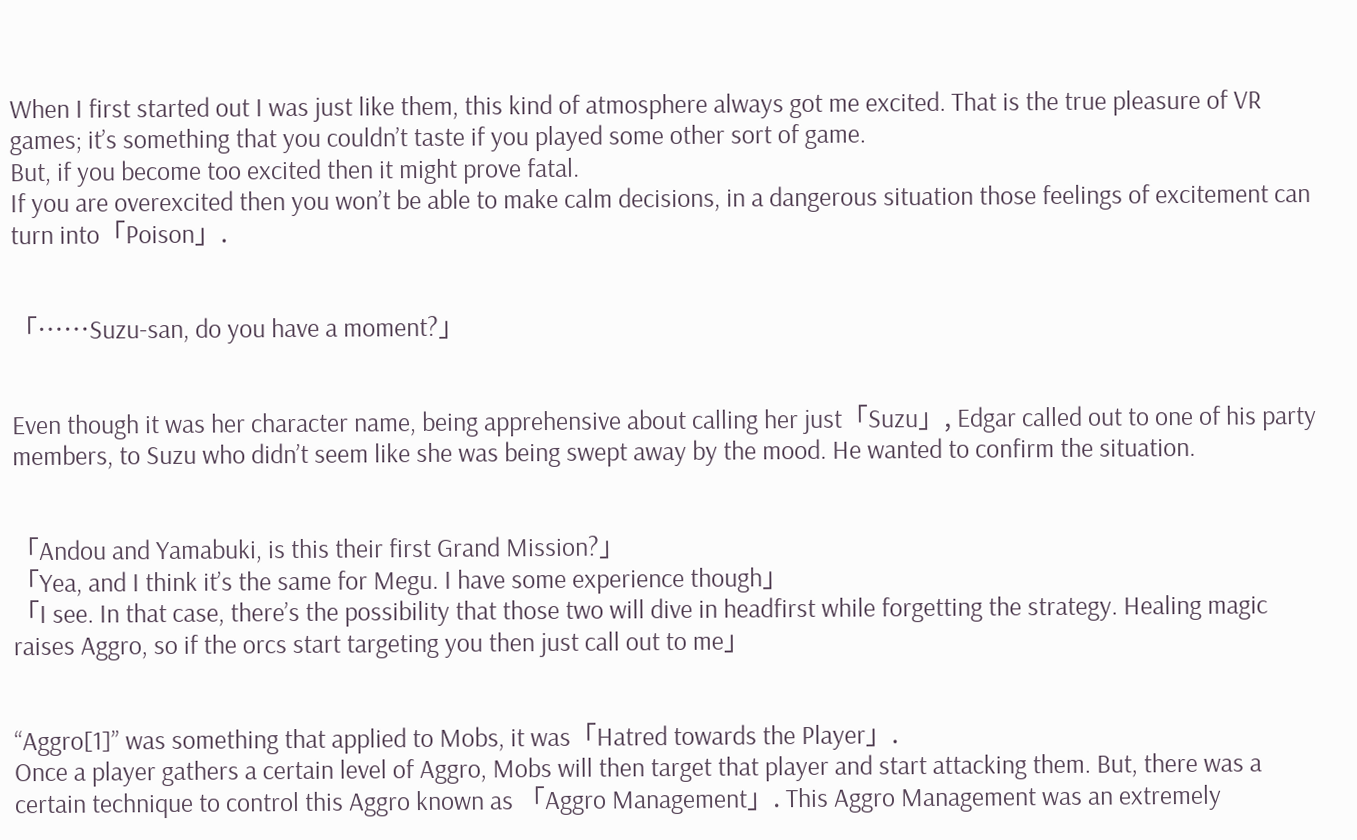When I first started out I was just like them, this kind of atmosphere always got me excited. That is the true pleasure of VR games; it’s something that you couldn’t taste if you played some other sort of game.
But, if you become too excited then it might prove fatal.
If you are overexcited then you won’t be able to make calm decisions, in a dangerous situation those feelings of excitement can turn into「Poison」.


「……Suzu-san, do you have a moment?」


Even though it was her character name, being apprehensive about calling her just「Suzu」, Edgar called out to one of his party members, to Suzu who didn’t seem like she was being swept away by the mood. He wanted to confirm the situation.


「Andou and Yamabuki, is this their first Grand Mission?」
「Yea, and I think it’s the same for Megu. I have some experience though」
「I see. In that case, there’s the possibility that those two will dive in headfirst while forgetting the strategy. Healing magic raises Aggro, so if the orcs start targeting you then just call out to me」


“Aggro[1]” was something that applied to Mobs, it was「Hatred towards the Player」.
Once a player gathers a certain level of Aggro, Mobs will then target that player and start attacking them. But, there was a certain technique to control this Aggro known as 「Aggro Management」. This Aggro Management was an extremely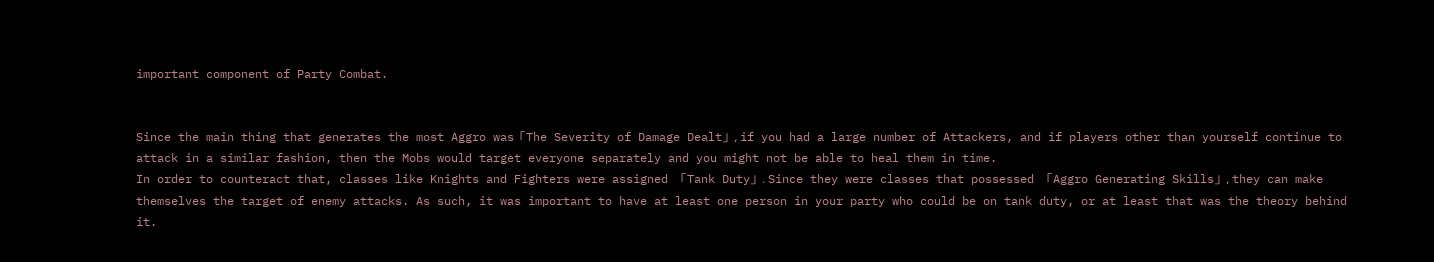important component of Party Combat.


Since the main thing that generates the most Aggro was「The Severity of Damage Dealt」, if you had a large number of Attackers, and if players other than yourself continue to attack in a similar fashion, then the Mobs would target everyone separately and you might not be able to heal them in time.
In order to counteract that, classes like Knights and Fighters were assigned 「Tank Duty」. Since they were classes that possessed 「Aggro Generating Skills」, they can make themselves the target of enemy attacks. As such, it was important to have at least one person in your party who could be on tank duty, or at least that was the theory behind it.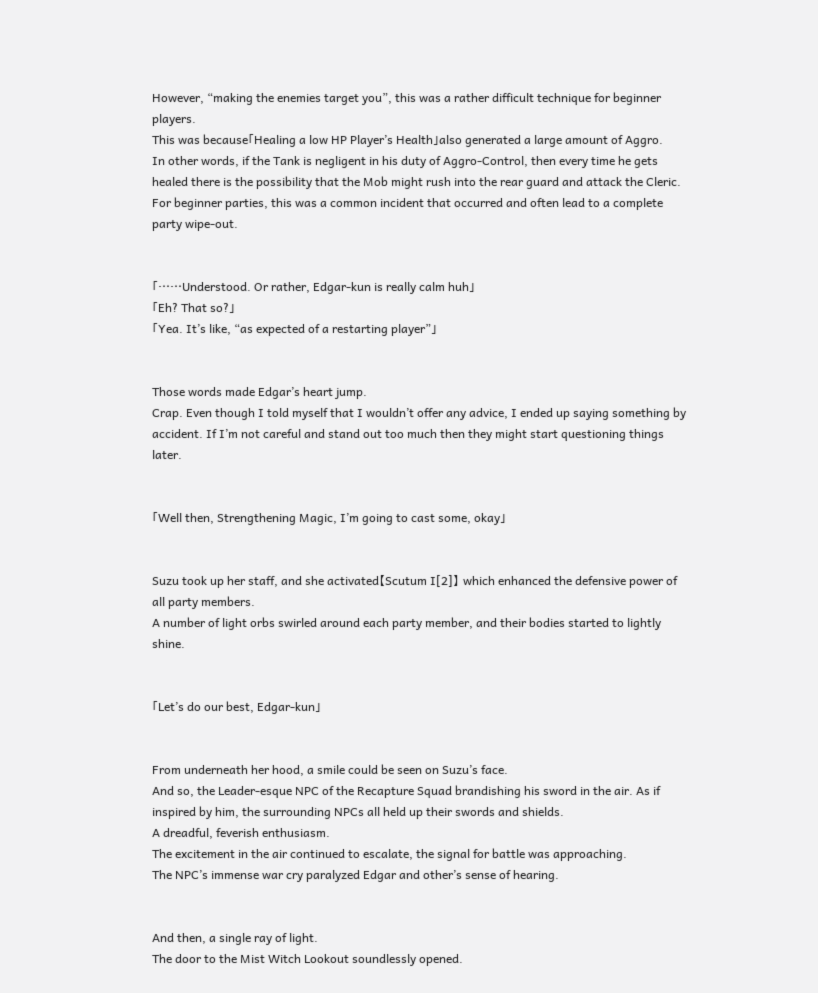However, “making the enemies target you”, this was a rather difficult technique for beginner players.
This was because「Healing a low HP Player’s Health」also generated a large amount of Aggro.
In other words, if the Tank is negligent in his duty of Aggro-Control, then every time he gets healed there is the possibility that the Mob might rush into the rear guard and attack the Cleric. For beginner parties, this was a common incident that occurred and often lead to a complete party wipe-out.


「……Understood. Or rather, Edgar-kun is really calm huh」
「Eh? That so?」
「Yea. It’s like, “as expected of a restarting player”」


Those words made Edgar’s heart jump.
Crap. Even though I told myself that I wouldn’t offer any advice, I ended up saying something by accident. If I’m not careful and stand out too much then they might start questioning things later.


「Well then, Strengthening Magic, I’m going to cast some, okay」


Suzu took up her staff, and she activated【Scutum I[2]】 which enhanced the defensive power of all party members.
A number of light orbs swirled around each party member, and their bodies started to lightly shine.


「Let’s do our best, Edgar-kun」


From underneath her hood, a smile could be seen on Suzu’s face.
And so, the Leader-esque NPC of the Recapture Squad brandishing his sword in the air. As if inspired by him, the surrounding NPCs all held up their swords and shields.
A dreadful, feverish enthusiasm.
The excitement in the air continued to escalate, the signal for battle was approaching.
The NPC’s immense war cry paralyzed Edgar and other’s sense of hearing.


And then, a single ray of light.
The door to the Mist Witch Lookout soundlessly opened.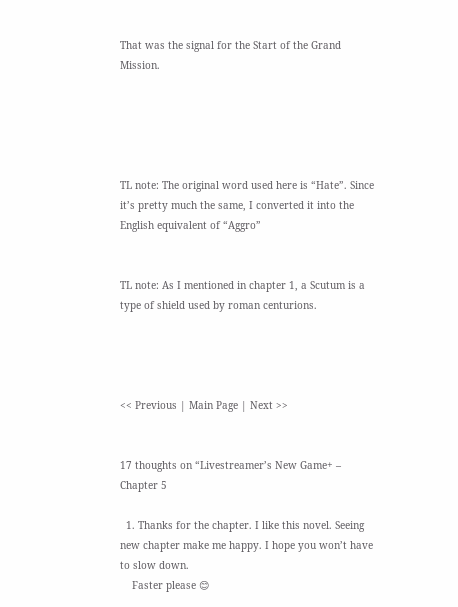That was the signal for the Start of the Grand Mission.





TL note: The original word used here is “Hate”. Since it’s pretty much the same, I converted it into the English equivalent of “Aggro”


TL note: As I mentioned in chapter 1, a Scutum is a type of shield used by roman centurions.




<< Previous | Main Page | Next >>


17 thoughts on “Livestreamer’s New Game+ – Chapter 5

  1. Thanks for the chapter. I like this novel. Seeing new chapter make me happy. I hope you won’t have to slow down.
    Faster please 😊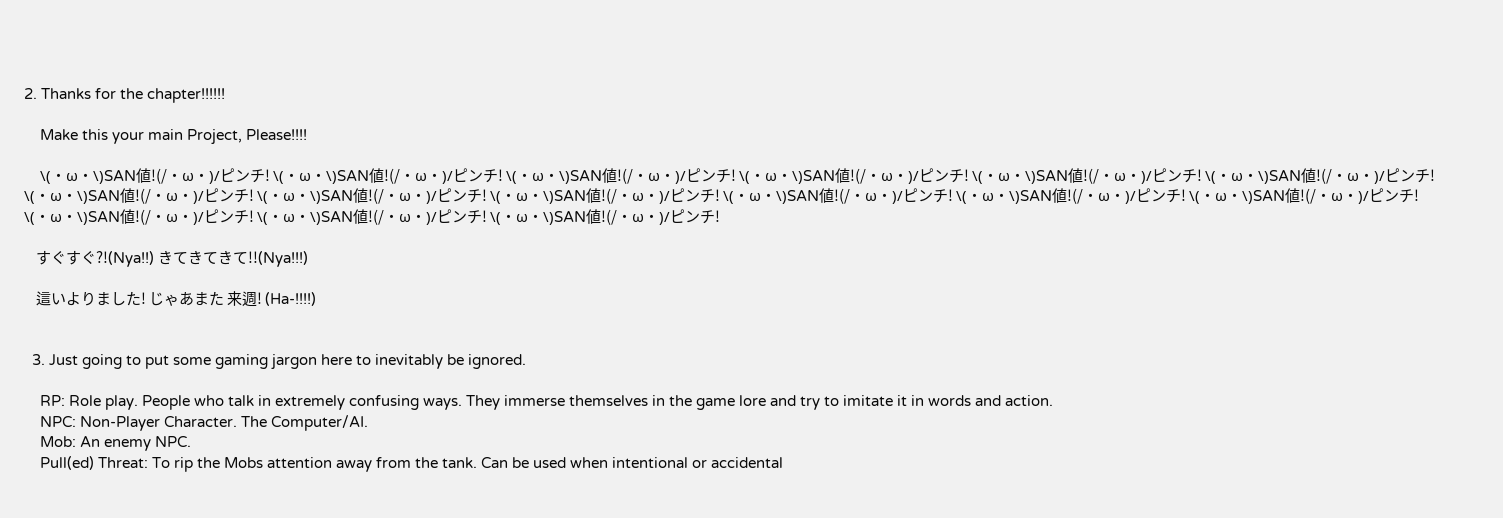2. Thanks for the chapter!!!!!!

    Make this your main Project, Please!!!!

    \(・ω・\)SAN値!(/・ω・)/ピンチ! \(・ω・\)SAN値!(/・ω・)/ピンチ! \(・ω・\)SAN値!(/・ω・)/ピンチ! \(・ω・\)SAN値!(/・ω・)/ピンチ! \(・ω・\)SAN値!(/・ω・)/ピンチ! \(・ω・\)SAN値!(/・ω・)/ピンチ! \(・ω・\)SAN値!(/・ω・)/ピンチ! \(・ω・\)SAN値!(/・ω・)/ピンチ! \(・ω・\)SAN値!(/・ω・)/ピンチ! \(・ω・\)SAN値!(/・ω・)/ピンチ! \(・ω・\)SAN値!(/・ω・)/ピンチ! \(・ω・\)SAN値!(/・ω・)/ピンチ! \(・ω・\)SAN値!(/・ω・)/ピンチ! \(・ω・\)SAN値!(/・ω・)/ピンチ! \(・ω・\)SAN値!(/・ω・)/ピンチ!

    すぐすぐ?!(Nya!!) きてきてきて!!(Nya!!!)

    這いよりました! じゃあまた 来週! (Ha-!!!!)


  3. Just going to put some gaming jargon here to inevitably be ignored.

    RP: Role play. People who talk in extremely confusing ways. They immerse themselves in the game lore and try to imitate it in words and action.
    NPC: Non-Player Character. The Computer/AI.
    Mob: An enemy NPC.
    Pull(ed) Threat: To rip the Mobs attention away from the tank. Can be used when intentional or accidental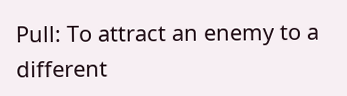Pull: To attract an enemy to a different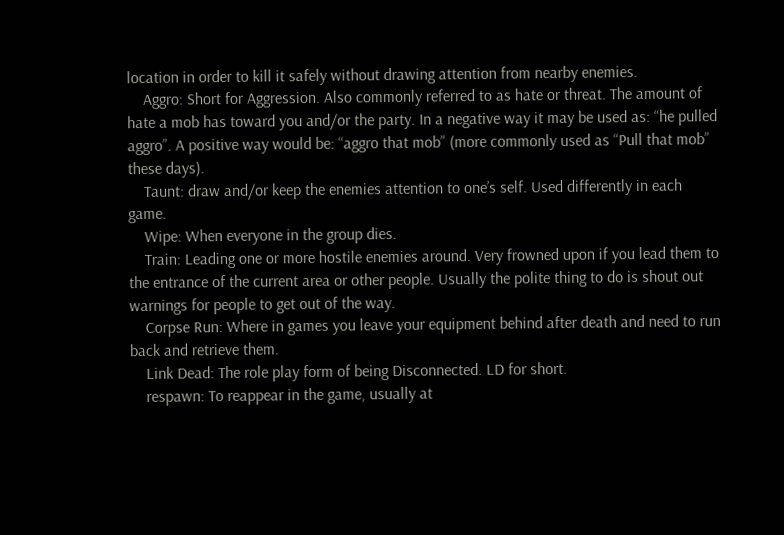location in order to kill it safely without drawing attention from nearby enemies.
    Aggro: Short for Aggression. Also commonly referred to as hate or threat. The amount of hate a mob has toward you and/or the party. In a negative way it may be used as: “he pulled aggro”. A positive way would be: “aggro that mob” (more commonly used as “Pull that mob” these days).
    Taunt: draw and/or keep the enemies attention to one’s self. Used differently in each game.
    Wipe: When everyone in the group dies.
    Train: Leading one or more hostile enemies around. Very frowned upon if you lead them to the entrance of the current area or other people. Usually the polite thing to do is shout out warnings for people to get out of the way.
    Corpse Run: Where in games you leave your equipment behind after death and need to run back and retrieve them.
    Link Dead: The role play form of being Disconnected. LD for short.
    respawn: To reappear in the game, usually at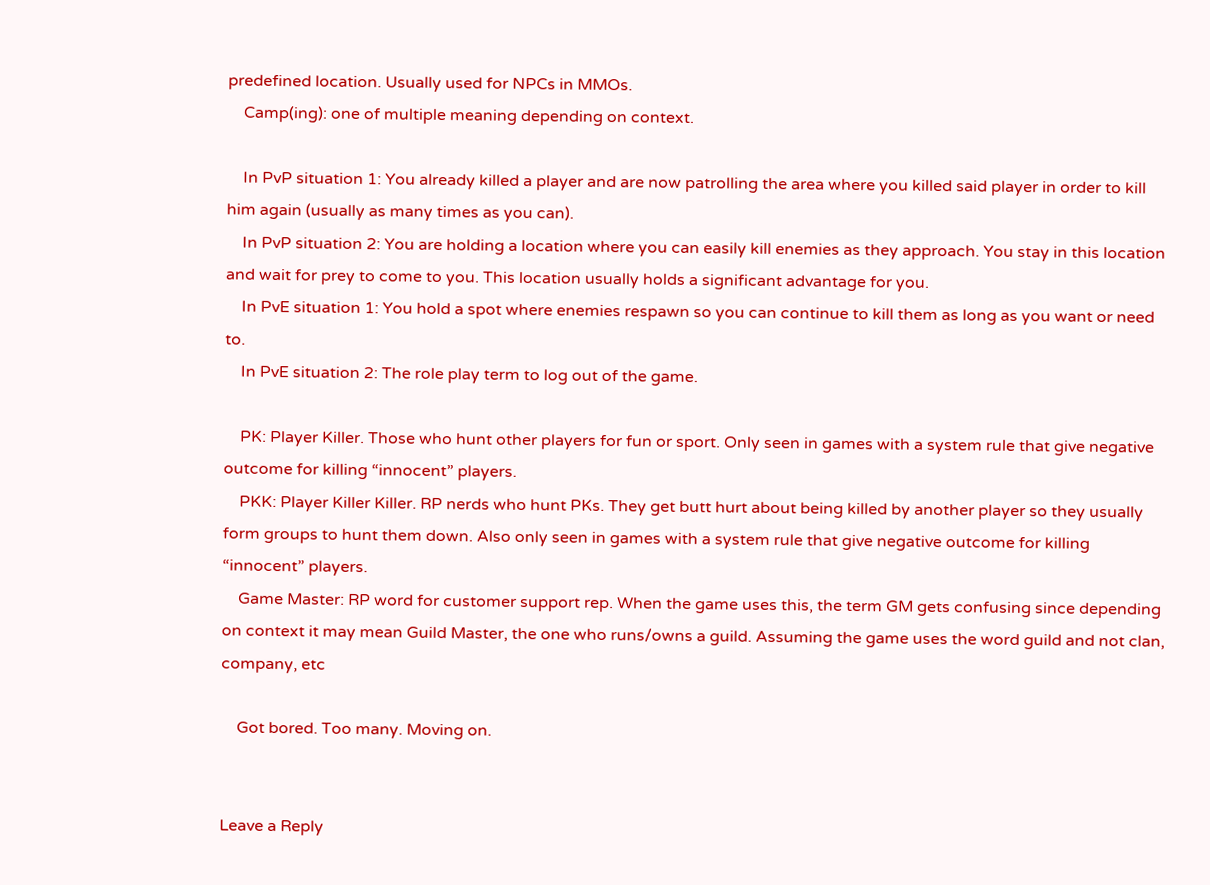predefined location. Usually used for NPCs in MMOs.
    Camp(ing): one of multiple meaning depending on context.

    In PvP situation 1: You already killed a player and are now patrolling the area where you killed said player in order to kill him again (usually as many times as you can).
    In PvP situation 2: You are holding a location where you can easily kill enemies as they approach. You stay in this location and wait for prey to come to you. This location usually holds a significant advantage for you.
    In PvE situation 1: You hold a spot where enemies respawn so you can continue to kill them as long as you want or need to.
    In PvE situation 2: The role play term to log out of the game.

    PK: Player Killer. Those who hunt other players for fun or sport. Only seen in games with a system rule that give negative outcome for killing “innocent” players.
    PKK: Player Killer Killer. RP nerds who hunt PKs. They get butt hurt about being killed by another player so they usually form groups to hunt them down. Also only seen in games with a system rule that give negative outcome for killing “innocent” players.
    Game Master: RP word for customer support rep. When the game uses this, the term GM gets confusing since depending on context it may mean Guild Master, the one who runs/owns a guild. Assuming the game uses the word guild and not clan, company, etc

    Got bored. Too many. Moving on.


Leave a Reply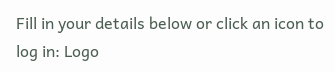Fill in your details below or click an icon to log in: Logo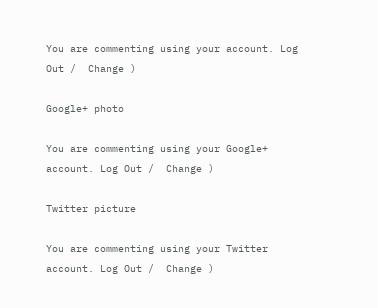You are commenting using your account. Log Out /  Change )

Google+ photo

You are commenting using your Google+ account. Log Out /  Change )

Twitter picture

You are commenting using your Twitter account. Log Out /  Change )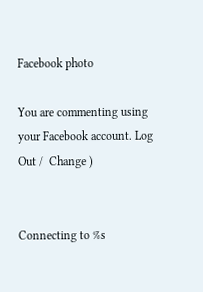Facebook photo

You are commenting using your Facebook account. Log Out /  Change )


Connecting to %s